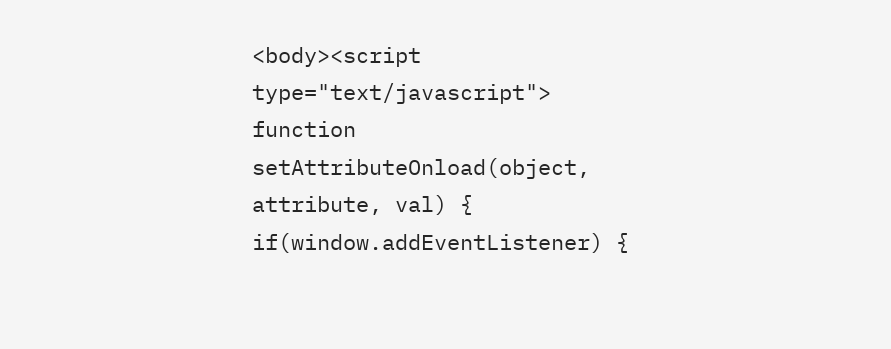<body><script type="text/javascript"> function setAttributeOnload(object, attribute, val) { if(window.addEventListener) {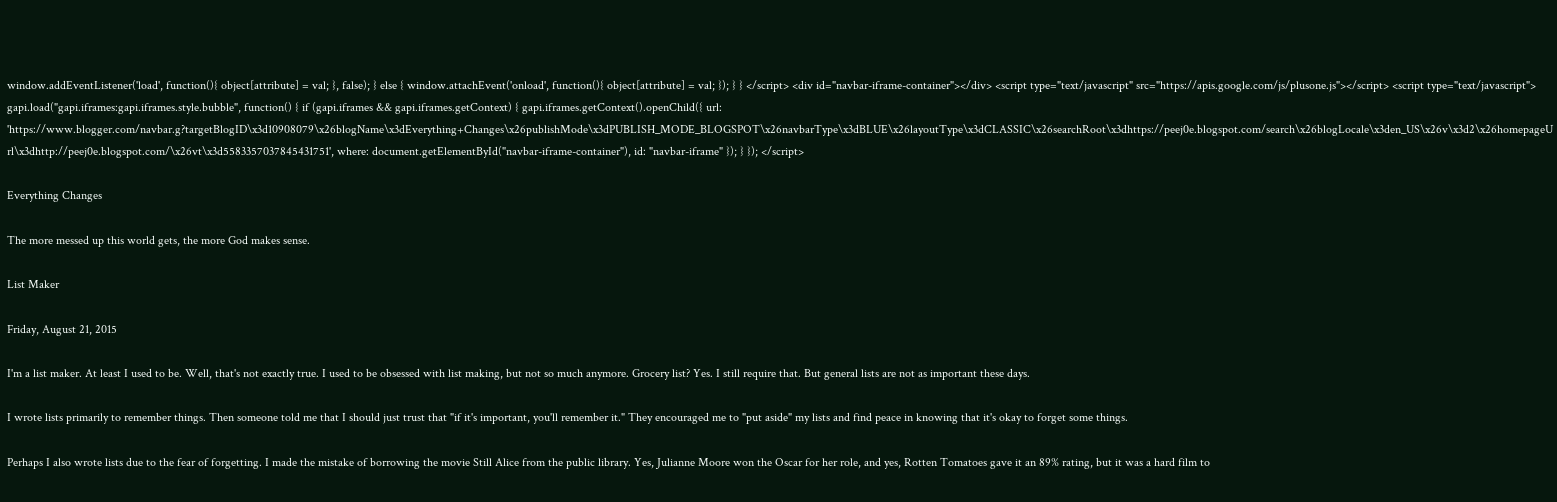window.addEventListener('load', function(){ object[attribute] = val; }, false); } else { window.attachEvent('onload', function(){ object[attribute] = val; }); } } </script> <div id="navbar-iframe-container"></div> <script type="text/javascript" src="https://apis.google.com/js/plusone.js"></script> <script type="text/javascript"> gapi.load("gapi.iframes:gapi.iframes.style.bubble", function() { if (gapi.iframes && gapi.iframes.getContext) { gapi.iframes.getContext().openChild({ url: 'https://www.blogger.com/navbar.g?targetBlogID\x3d10908079\x26blogName\x3dEverything+Changes\x26publishMode\x3dPUBLISH_MODE_BLOGSPOT\x26navbarType\x3dBLUE\x26layoutType\x3dCLASSIC\x26searchRoot\x3dhttps://peej0e.blogspot.com/search\x26blogLocale\x3den_US\x26v\x3d2\x26homepageUrl\x3dhttp://peej0e.blogspot.com/\x26vt\x3d5583357037845431751', where: document.getElementById("navbar-iframe-container"), id: "navbar-iframe" }); } }); </script>

Everything Changes

The more messed up this world gets, the more God makes sense.

List Maker

Friday, August 21, 2015

I'm a list maker. At least I used to be. Well, that's not exactly true. I used to be obsessed with list making, but not so much anymore. Grocery list? Yes. I still require that. But general lists are not as important these days.

I wrote lists primarily to remember things. Then someone told me that I should just trust that "if it's important, you'll remember it." They encouraged me to "put aside" my lists and find peace in knowing that it's okay to forget some things.

Perhaps I also wrote lists due to the fear of forgetting. I made the mistake of borrowing the movie Still Alice from the public library. Yes, Julianne Moore won the Oscar for her role, and yes, Rotten Tomatoes gave it an 89% rating, but it was a hard film to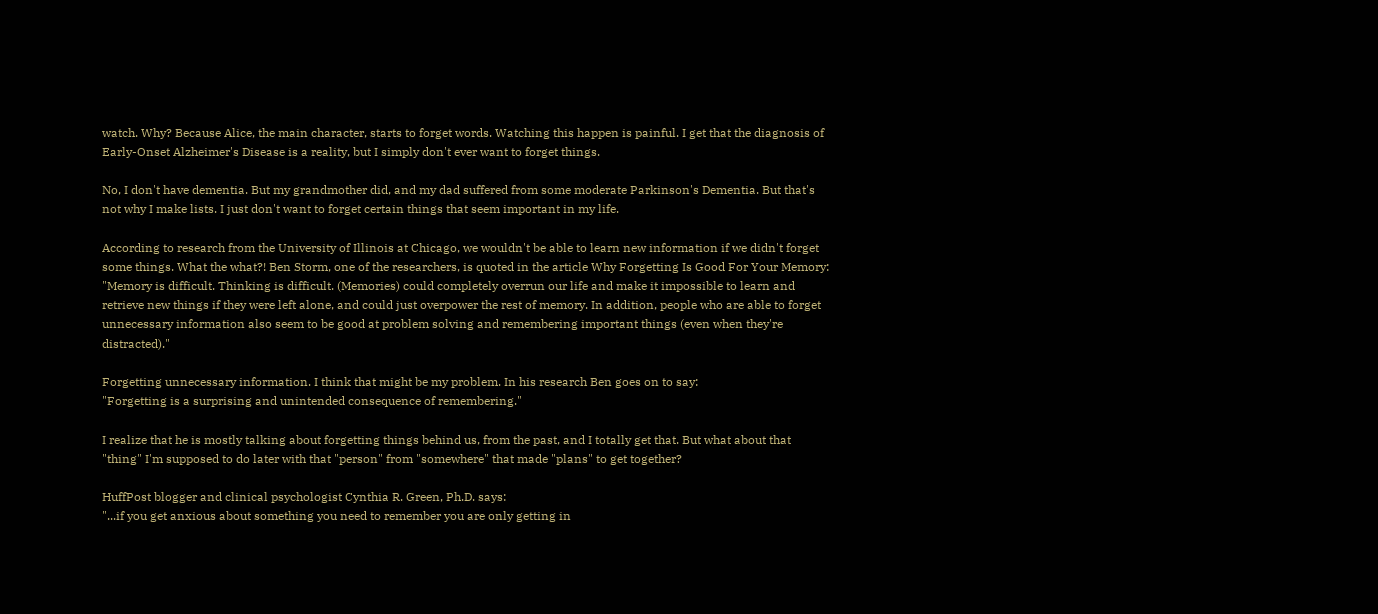watch. Why? Because Alice, the main character, starts to forget words. Watching this happen is painful. I get that the diagnosis of Early-Onset Alzheimer's Disease is a reality, but I simply don't ever want to forget things.

No, I don't have dementia. But my grandmother did, and my dad suffered from some moderate Parkinson's Dementia. But that's not why I make lists. I just don't want to forget certain things that seem important in my life.

According to research from the University of Illinois at Chicago, we wouldn't be able to learn new information if we didn't forget some things. What the what?! Ben Storm, one of the researchers, is quoted in the article Why Forgetting Is Good For Your Memory:
"Memory is difficult. Thinking is difficult. (Memories) could completely overrun our life and make it impossible to learn and retrieve new things if they were left alone, and could just overpower the rest of memory. In addition, people who are able to forget unnecessary information also seem to be good at problem solving and remembering important things (even when they're distracted)."

Forgetting unnecessary information. I think that might be my problem. In his research Ben goes on to say:
"Forgetting is a surprising and unintended consequence of remembering."

I realize that he is mostly talking about forgetting things behind us, from the past, and I totally get that. But what about that "thing" I'm supposed to do later with that "person" from "somewhere" that made "plans" to get together?

HuffPost blogger and clinical psychologist Cynthia R. Green, Ph.D. says:
"...if you get anxious about something you need to remember you are only getting in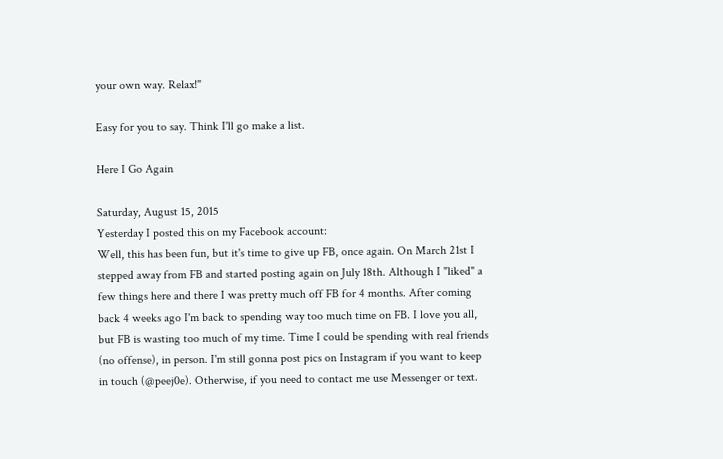your own way. Relax!"

Easy for you to say. Think I'll go make a list.

Here I Go Again

Saturday, August 15, 2015
Yesterday I posted this on my Facebook account:
Well, this has been fun, but it's time to give up FB, once again. On March 21st I stepped away from FB and started posting again on July 18th. Although I "liked" a few things here and there I was pretty much off FB for 4 months. After coming back 4 weeks ago I'm back to spending way too much time on FB. I love you all, but FB is wasting too much of my time. Time I could be spending with real friends (no offense), in person. I'm still gonna post pics on Instagram if you want to keep in touch (@peej0e). Otherwise, if you need to contact me use Messenger or text.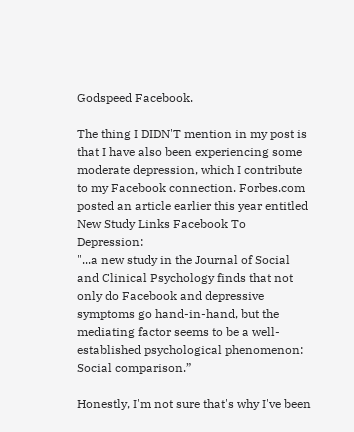Godspeed Facebook.

The thing I DIDN'T mention in my post is that I have also been experiencing some moderate depression, which I contribute to my Facebook connection. Forbes.com posted an article earlier this year entitled New Study Links Facebook To Depression:
"...a new study in the Journal of Social and Clinical Psychology finds that not only do Facebook and depressive symptoms go hand-in-hand, but the mediating factor seems to be a well-established psychological phenomenon: Social comparison.”

Honestly, I'm not sure that's why I've been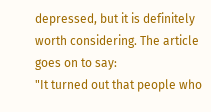depressed, but it is definitely worth considering. The article goes on to say:
"It turned out that people who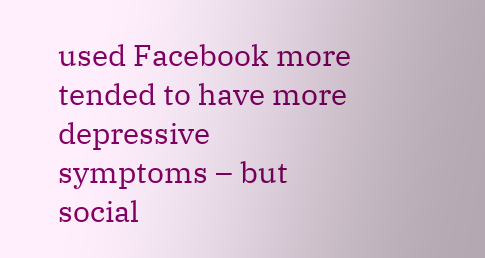used Facebook more tended to have more depressive symptoms – but social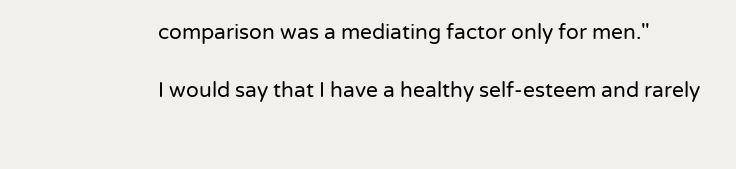comparison was a mediating factor only for men."

I would say that I have a healthy self-esteem and rarely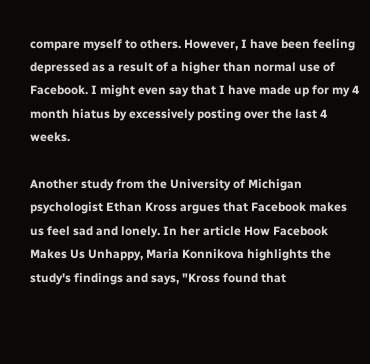compare myself to others. However, I have been feeling depressed as a result of a higher than normal use of Facebook. I might even say that I have made up for my 4 month hiatus by excessively posting over the last 4 weeks.

Another study from the University of Michigan psychologist Ethan Kross argues that Facebook makes us feel sad and lonely. In her article How Facebook Makes Us Unhappy, Maria Konnikova highlights the study's findings and says, "Kross found that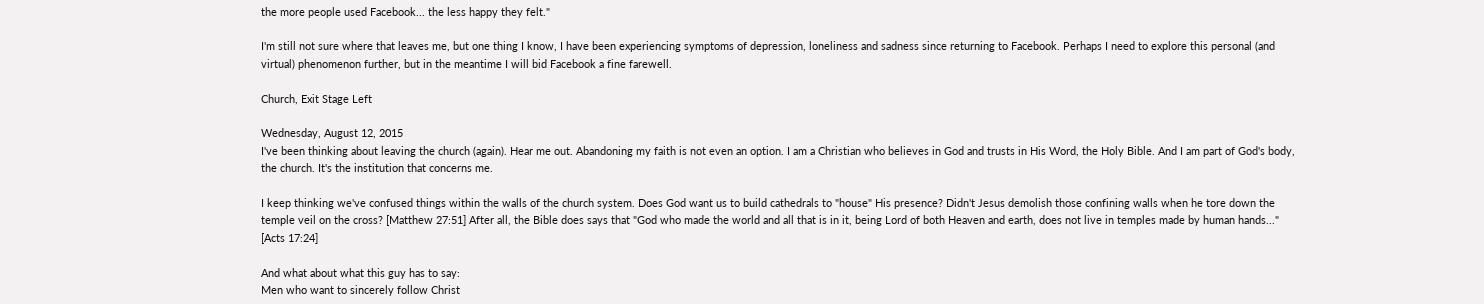the more people used Facebook... the less happy they felt."

I'm still not sure where that leaves me, but one thing I know, I have been experiencing symptoms of depression, loneliness and sadness since returning to Facebook. Perhaps I need to explore this personal (and virtual) phenomenon further, but in the meantime I will bid Facebook a fine farewell.

Church, Exit Stage Left

Wednesday, August 12, 2015
I've been thinking about leaving the church (again). Hear me out. Abandoning my faith is not even an option. I am a Christian who believes in God and trusts in His Word, the Holy Bible. And I am part of God's body, the church. It's the institution that concerns me.

I keep thinking we've confused things within the walls of the church system. Does God want us to build cathedrals to "house" His presence? Didn't Jesus demolish those confining walls when he tore down the temple veil on the cross? [Matthew 27:51] After all, the Bible does says that "God who made the world and all that is in it, being Lord of both Heaven and earth, does not live in temples made by human hands..." [Acts 17:24]

And what about what this guy has to say:
Men who want to sincerely follow Christ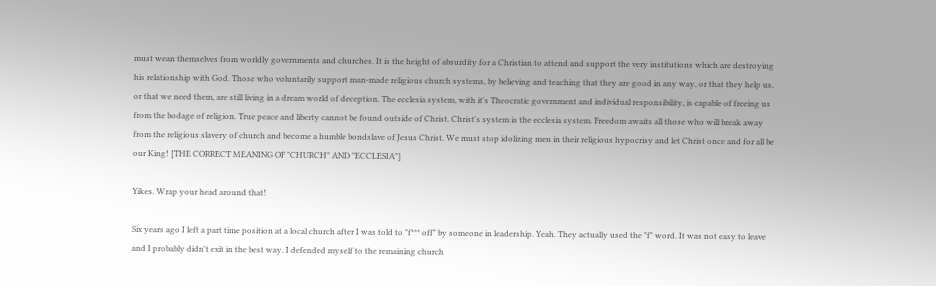must wean themselves from worldly governments and churches. It is the height of absurdity for a Christian to attend and support the very institutions which are destroying his relationship with God. Those who voluntarily support man-made religious church systems, by believing and teaching that they are good in any way, or that they help us, or that we need them, are still living in a dream world of deception. The ecclesia system, with it's Theocratic government and individual responsibility, is capable of freeing us from the bodage of religion. True peace and liberty cannot be found outside of Christ. Christ's system is the ecclesia system. Freedom awaits all those who will break away from the religious slavery of church and become a humble bondslave of Jesus Christ. We must stop idolizing men in their religious hypocrisy and let Christ once and for all be our King! [THE CORRECT MEANING OF "CHURCH" AND "ECCLESIA"]

Yikes. Wrap your head around that!

Six years ago I left a part time position at a local church after I was told to "f*** off" by someone in leadership. Yeah. They actually used the "f" word. It was not easy to leave and I probably didn't exit in the best way. I defended myself to the remaining church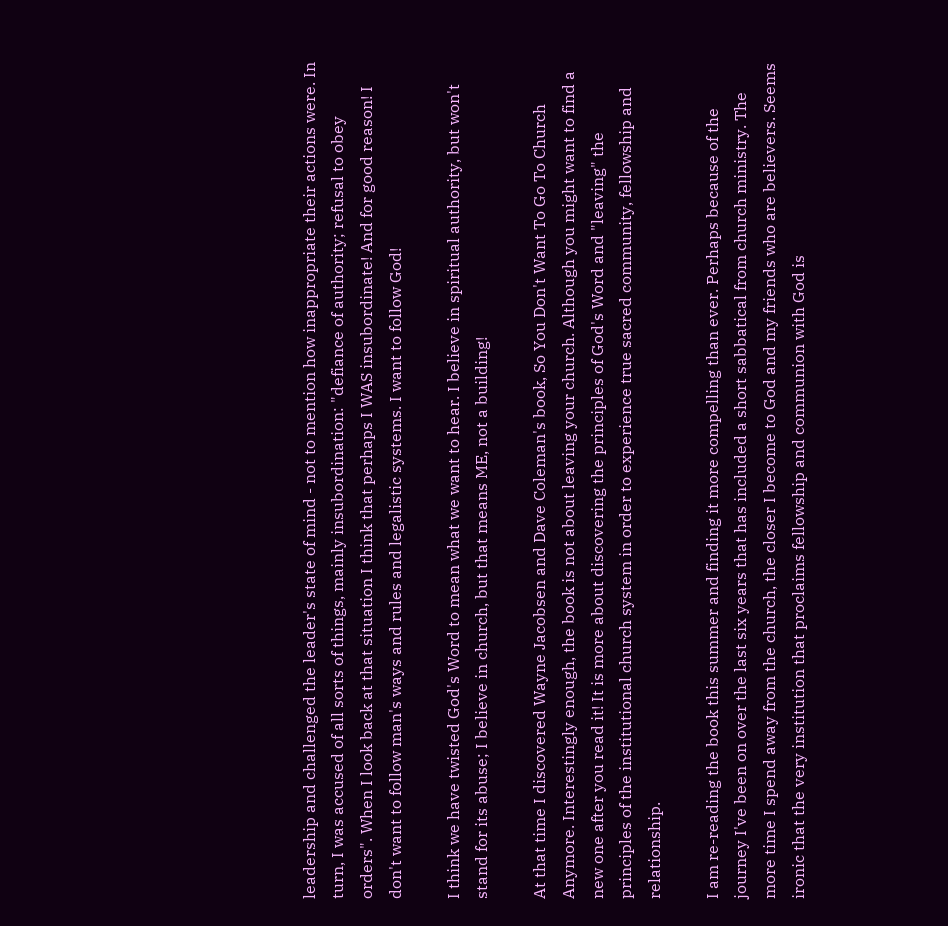leadership and challenged the leader's state of mind - not to mention how inappropriate their actions were. In turn, I was accused of all sorts of things, mainly insubordination: "defiance of authority; refusal to obey orders". When I look back at that situation I think that perhaps I WAS insubordinate! And for good reason! I don't want to follow man's ways and rules and legalistic systems. I want to follow God!

I think we have twisted God's Word to mean what we want to hear. I believe in spiritual authority, but won't stand for its abuse; I believe in church, but that means ME, not a building!

At that time I discovered Wayne Jacobsen and Dave Coleman's book, So You Don't Want To Go To Church Anymore. Interestingly enough, the book is not about leaving your church. Although you might want to find a new one after you read it! It is more about discovering the principles of God's Word and "leaving" the principles of the institutional church system in order to experience true sacred community, fellowship and relationship.

I am re-reading the book this summer and finding it more compelling than ever. Perhaps because of the journey I've been on over the last six years that has included a short sabbatical from church ministry. The more time I spend away from the church, the closer I become to God and my friends who are believers. Seems ironic that the very institution that proclaims fellowship and communion with God is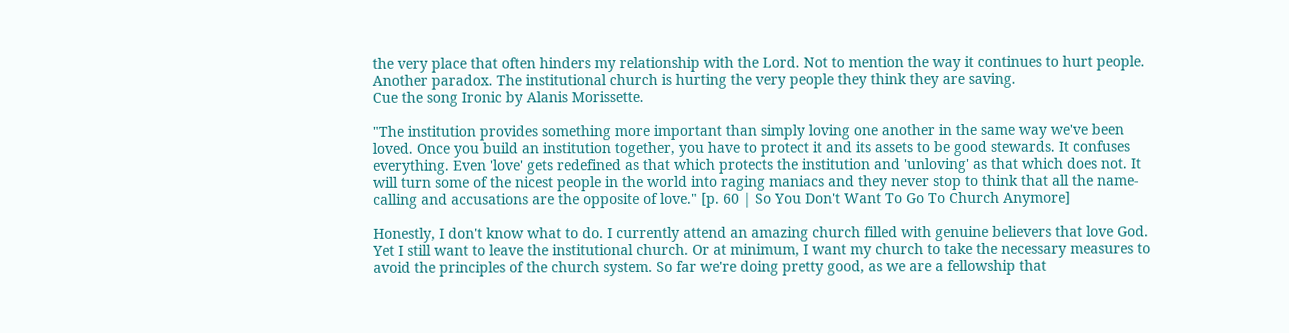the very place that often hinders my relationship with the Lord. Not to mention the way it continues to hurt people. Another paradox. The institutional church is hurting the very people they think they are saving.
Cue the song Ironic by Alanis Morissette.

"The institution provides something more important than simply loving one another in the same way we've been loved. Once you build an institution together, you have to protect it and its assets to be good stewards. It confuses everything. Even 'love' gets redefined as that which protects the institution and 'unloving' as that which does not. It will turn some of the nicest people in the world into raging maniacs and they never stop to think that all the name-calling and accusations are the opposite of love." [p. 60 | So You Don't Want To Go To Church Anymore]

Honestly, I don't know what to do. I currently attend an amazing church filled with genuine believers that love God. Yet I still want to leave the institutional church. Or at minimum, I want my church to take the necessary measures to avoid the principles of the church system. So far we're doing pretty good, as we are a fellowship that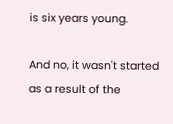is six years young.

And no, it wasn't started as a result of the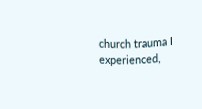church trauma I experienced,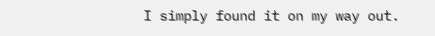I simply found it on my way out.